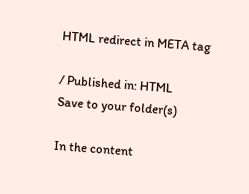HTML redirect in META tag

/ Published in: HTML
Save to your folder(s)

In the content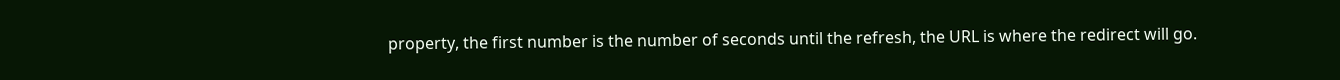property, the first number is the number of seconds until the refresh, the URL is where the redirect will go.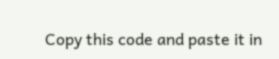Copy this code and paste it in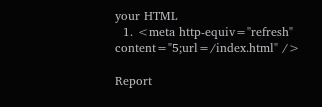your HTML
  1. <meta http-equiv="refresh" content="5;url=/index.html" />

Report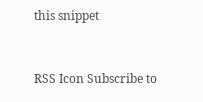this snippet


RSS Icon Subscribe to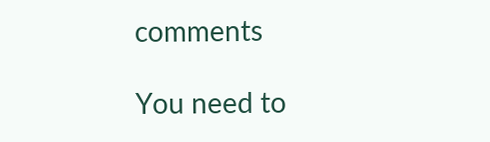comments

You need to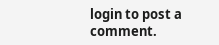login to post a comment.